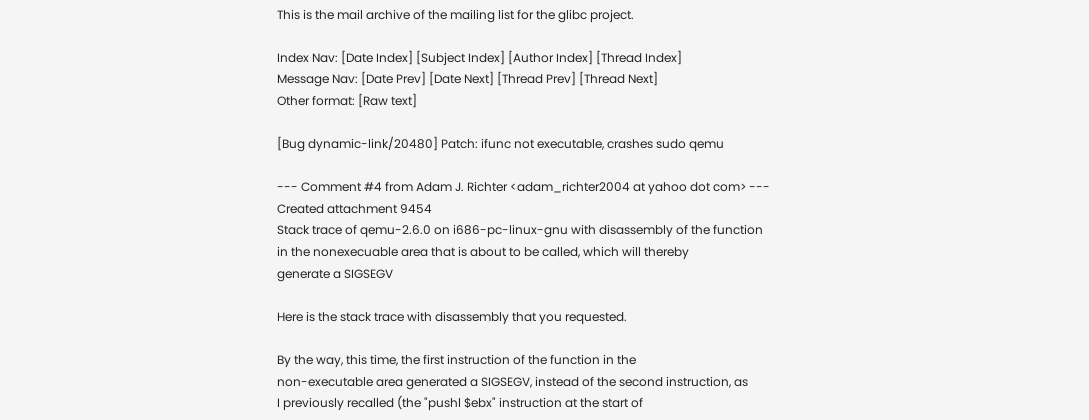This is the mail archive of the mailing list for the glibc project.

Index Nav: [Date Index] [Subject Index] [Author Index] [Thread Index]
Message Nav: [Date Prev] [Date Next] [Thread Prev] [Thread Next]
Other format: [Raw text]

[Bug dynamic-link/20480] Patch: ifunc not executable, crashes sudo qemu

--- Comment #4 from Adam J. Richter <adam_richter2004 at yahoo dot com> ---
Created attachment 9454
Stack trace of qemu-2.6.0 on i686-pc-linux-gnu with disassembly of the function
in the nonexecuable area that is about to be called, which will thereby
generate a SIGSEGV

Here is the stack trace with disassembly that you requested.

By the way, this time, the first instruction of the function in the
non-executable area generated a SIGSEGV, instead of the second instruction, as
I previously recalled (the "pushl $ebx" instruction at the start of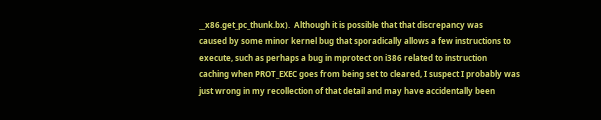__x86.get_pc_thunk.bx).  Although it is possible that that discrepancy was
caused by some minor kernel bug that sporadically allows a few instructions to
execute, such as perhaps a bug in mprotect on i386 related to instruction
caching when PROT_EXEC goes from being set to cleared, I suspect I probably was
just wrong in my recollection of that detail and may have accidentally been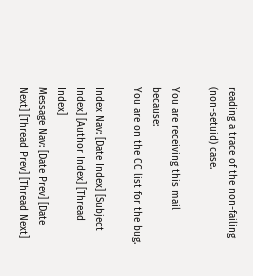reading a trace of the non-failing (non-setuid) case.

You are receiving this mail because:
You are on the CC list for the bug.

Index Nav: [Date Index] [Subject Index] [Author Index] [Thread Index]
Message Nav: [Date Prev] [Date Next] [Thread Prev] [Thread Next]